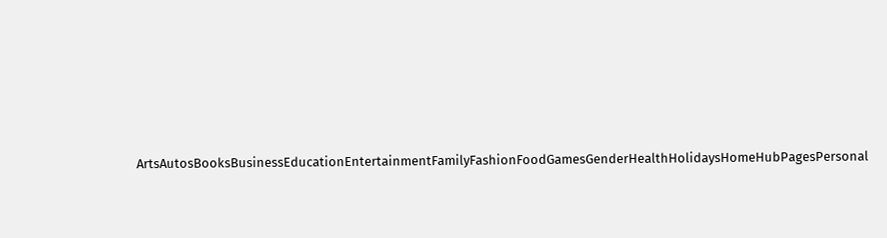ArtsAutosBooksBusinessEducationEntertainmentFamilyFashionFoodGamesGenderHealthHolidaysHomeHubPagesPersonal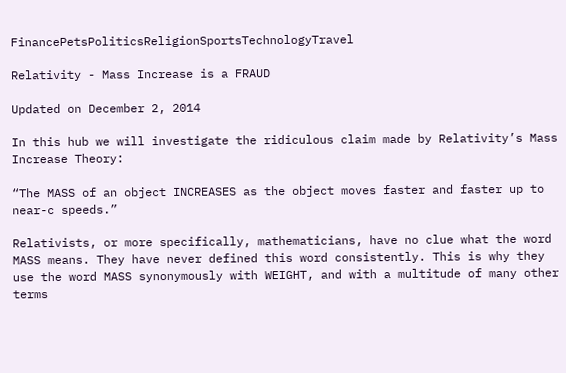FinancePetsPoliticsReligionSportsTechnologyTravel

Relativity - Mass Increase is a FRAUD

Updated on December 2, 2014

In this hub we will investigate the ridiculous claim made by Relativity’s Mass Increase Theory:

“The MASS of an object INCREASES as the object moves faster and faster up to near-c speeds.”

Relativists, or more specifically, mathematicians, have no clue what the word MASS means. They have never defined this word consistently. This is why they use the word MASS synonymously with WEIGHT, and with a multitude of many other terms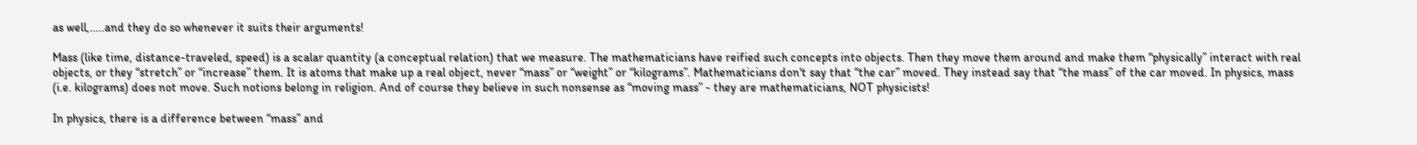as well,.....and they do so whenever it suits their arguments!

Mass (like time, distance-traveled, speed) is a scalar quantity (a conceptual relation) that we measure. The mathematicians have reified such concepts into objects. Then they move them around and make them “physically” interact with real objects, or they “stretch” or “increase” them. It is atoms that make up a real object, never “mass” or “weight” or “kilograms”. Mathematicians don't say that “the car” moved. They instead say that “the mass” of the car moved. In physics, mass (i.e. kilograms) does not move. Such notions belong in religion. And of course they believe in such nonsense as “moving mass” - they are mathematicians, NOT physicists!

In physics, there is a difference between “mass” and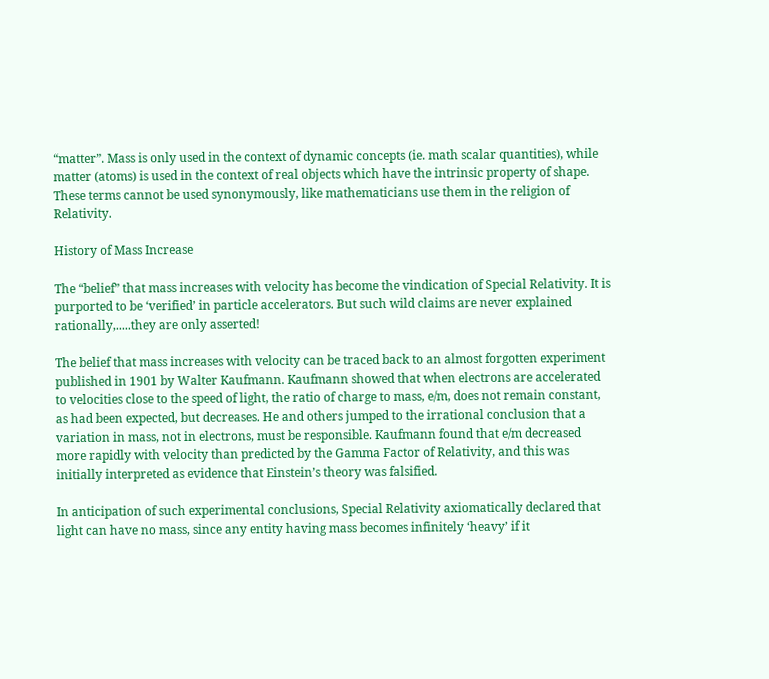“matter”. Mass is only used in the context of dynamic concepts (ie. math scalar quantities), while matter (atoms) is used in the context of real objects which have the intrinsic property of shape. These terms cannot be used synonymously, like mathematicians use them in the religion of Relativity.

History of Mass Increase

The “belief” that mass increases with velocity has become the vindication of Special Relativity. It is purported to be ‘verified’ in particle accelerators. But such wild claims are never explained rationally,.....they are only asserted!

The belief that mass increases with velocity can be traced back to an almost forgotten experiment published in 1901 by Walter Kaufmann. Kaufmann showed that when electrons are accelerated to velocities close to the speed of light, the ratio of charge to mass, e/m, does not remain constant, as had been expected, but decreases. He and others jumped to the irrational conclusion that a variation in mass, not in electrons, must be responsible. Kaufmann found that e/m decreased more rapidly with velocity than predicted by the Gamma Factor of Relativity, and this was initially interpreted as evidence that Einstein’s theory was falsified.

In anticipation of such experimental conclusions, Special Relativity axiomatically declared that light can have no mass, since any entity having mass becomes infinitely ‘heavy’ if it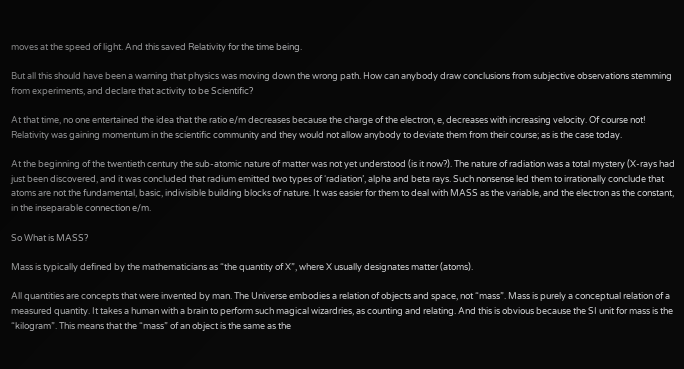moves at the speed of light. And this saved Relativity for the time being.

But all this should have been a warning that physics was moving down the wrong path. How can anybody draw conclusions from subjective observations stemming from experiments, and declare that activity to be Scientific?

At that time, no one entertained the idea that the ratio e/m decreases because the charge of the electron, e, decreases with increasing velocity. Of course not! Relativity was gaining momentum in the scientific community and they would not allow anybody to deviate them from their course; as is the case today.

At the beginning of the twentieth century the sub-atomic nature of matter was not yet understood (is it now?). The nature of radiation was a total mystery (X-rays had just been discovered, and it was concluded that radium emitted two types of ‘radiation’, alpha and beta rays. Such nonsense led them to irrationally conclude that atoms are not the fundamental, basic, indivisible building blocks of nature. It was easier for them to deal with MASS as the variable, and the electron as the constant, in the inseparable connection e/m.

So What is MASS?

Mass is typically defined by the mathematicians as “the quantity of X”, where X usually designates matter (atoms).

All quantities are concepts that were invented by man. The Universe embodies a relation of objects and space, not “mass”. Mass is purely a conceptual relation of a measured quantity. It takes a human with a brain to perform such magical wizardries, as counting and relating. And this is obvious because the SI unit for mass is the “kilogram”. This means that the “mass” of an object is the same as the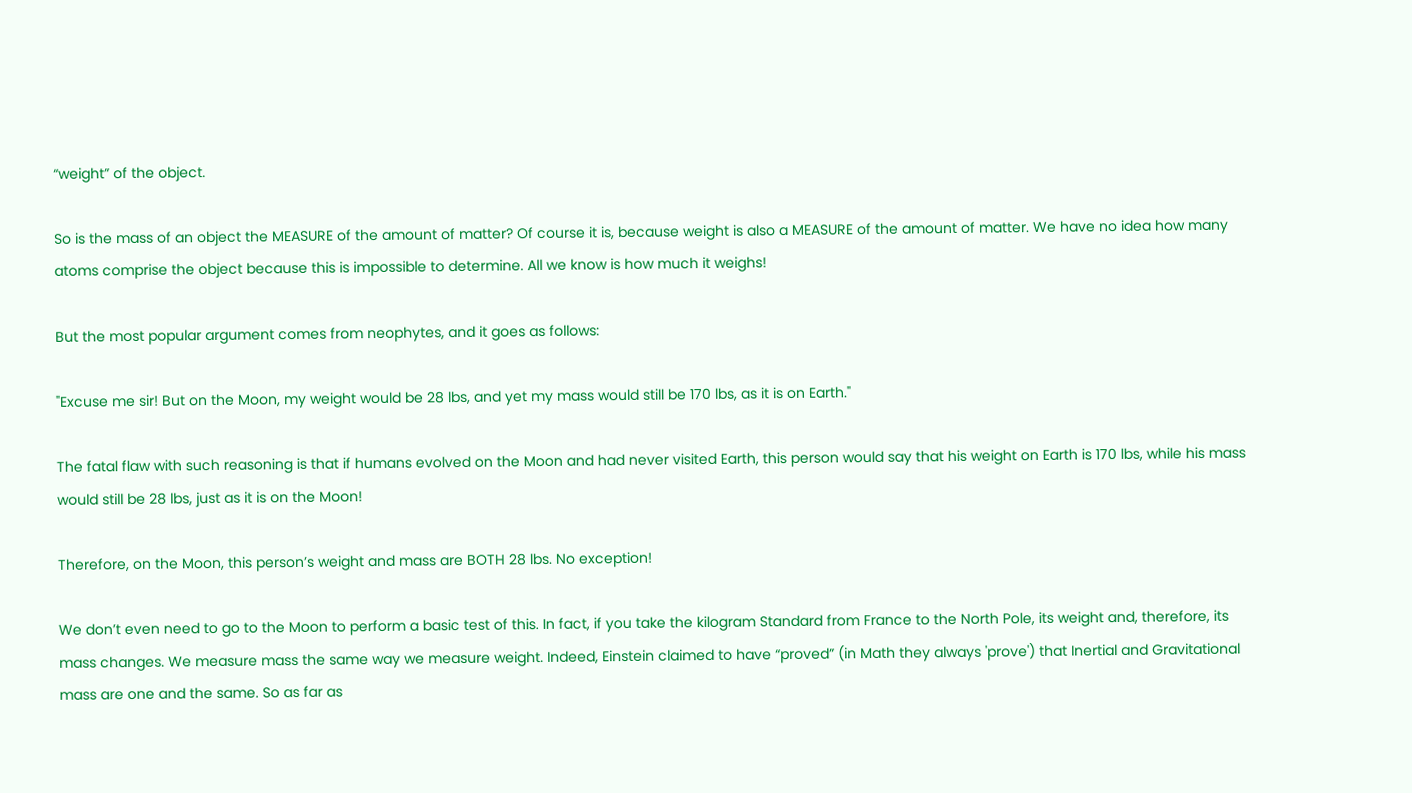“weight” of the object.

So is the mass of an object the MEASURE of the amount of matter? Of course it is, because weight is also a MEASURE of the amount of matter. We have no idea how many atoms comprise the object because this is impossible to determine. All we know is how much it weighs!

But the most popular argument comes from neophytes, and it goes as follows:

"Excuse me sir! But on the Moon, my weight would be 28 lbs, and yet my mass would still be 170 lbs, as it is on Earth."

The fatal flaw with such reasoning is that if humans evolved on the Moon and had never visited Earth, this person would say that his weight on Earth is 170 lbs, while his mass would still be 28 lbs, just as it is on the Moon!

Therefore, on the Moon, this person’s weight and mass are BOTH 28 lbs. No exception!

We don’t even need to go to the Moon to perform a basic test of this. In fact, if you take the kilogram Standard from France to the North Pole, its weight and, therefore, its mass changes. We measure mass the same way we measure weight. Indeed, Einstein claimed to have “proved” (in Math they always 'prove') that Inertial and Gravitational mass are one and the same. So as far as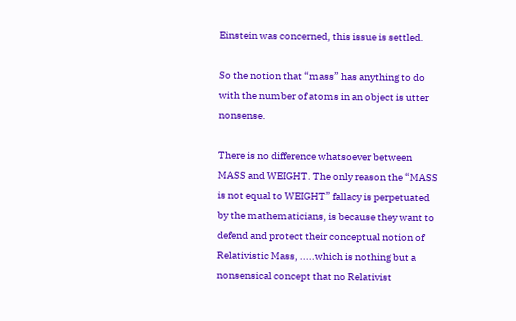Einstein was concerned, this issue is settled.

So the notion that “mass” has anything to do with the number of atoms in an object is utter nonsense.

There is no difference whatsoever between MASS and WEIGHT. The only reason the “MASS is not equal to WEIGHT” fallacy is perpetuated by the mathematicians, is because they want to defend and protect their conceptual notion of Relativistic Mass, .....which is nothing but a nonsensical concept that no Relativist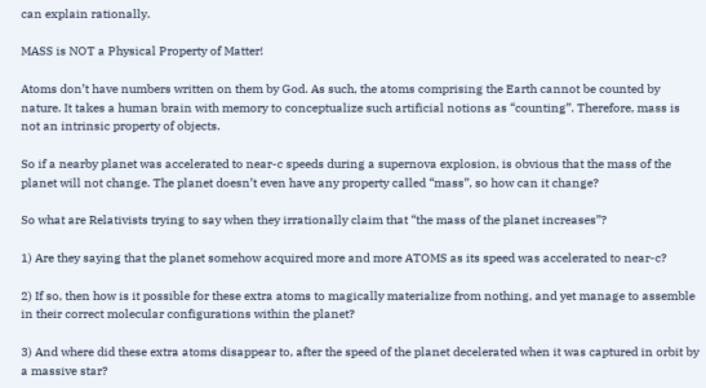can explain rationally.

MASS is NOT a Physical Property of Matter!

Atoms don’t have numbers written on them by God. As such, the atoms comprising the Earth cannot be counted by nature. It takes a human brain with memory to conceptualize such artificial notions as “counting”. Therefore, mass is not an intrinsic property of objects.

So if a nearby planet was accelerated to near-c speeds during a supernova explosion, is obvious that the mass of the planet will not change. The planet doesn’t even have any property called “mass”, so how can it change?

So what are Relativists trying to say when they irrationally claim that “the mass of the planet increases”?

1) Are they saying that the planet somehow acquired more and more ATOMS as its speed was accelerated to near-c?

2) If so, then how is it possible for these extra atoms to magically materialize from nothing, and yet manage to assemble in their correct molecular configurations within the planet?

3) And where did these extra atoms disappear to, after the speed of the planet decelerated when it was captured in orbit by a massive star?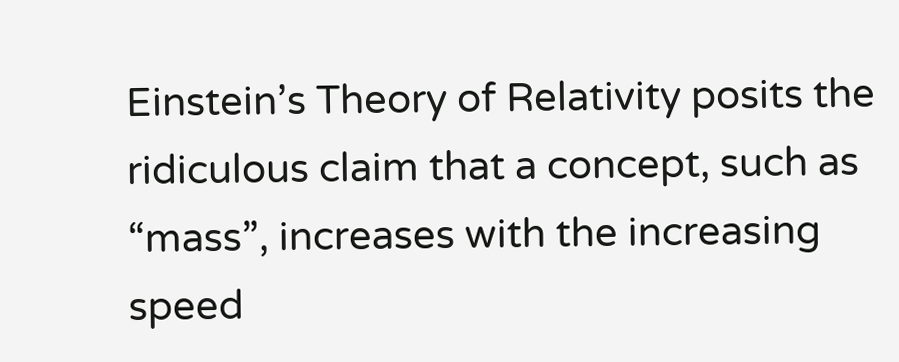Einstein’s Theory of Relativity posits the ridiculous claim that a concept, such as “mass”, increases with the increasing speed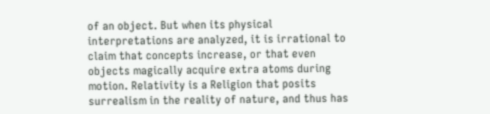of an object. But when its physical interpretations are analyzed, it is irrational to claim that concepts increase, or that even objects magically acquire extra atoms during motion. Relativity is a Religion that posits surrealism in the reality of nature, and thus has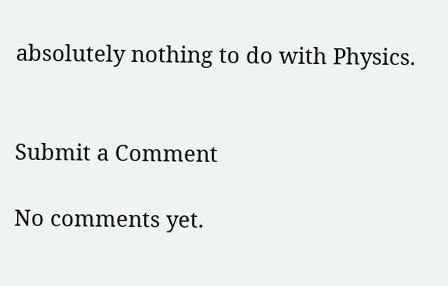absolutely nothing to do with Physics.


Submit a Comment

No comments yet.